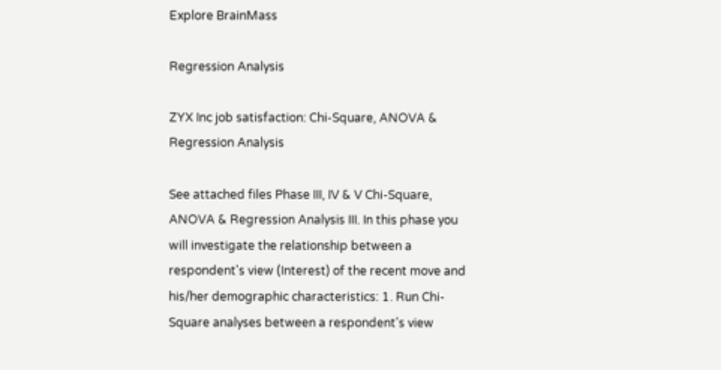Explore BrainMass

Regression Analysis

ZYX Inc job satisfaction: Chi-Square, ANOVA & Regression Analysis

See attached files Phase III, IV & V Chi-Square, ANOVA & Regression Analysis III. In this phase you will investigate the relationship between a respondent's view (Interest) of the recent move and his/her demographic characteristics: 1. Run Chi-Square analyses between a respondent's view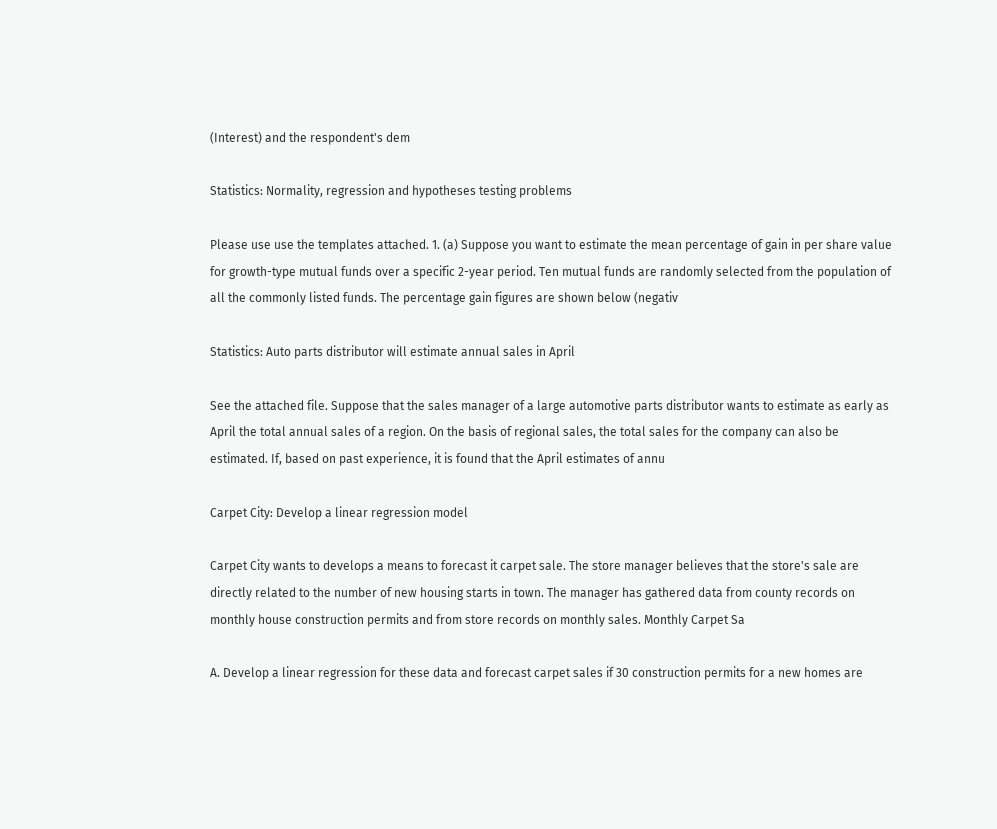(Interest) and the respondent's dem

Statistics: Normality, regression and hypotheses testing problems

Please use use the templates attached. 1. (a) Suppose you want to estimate the mean percentage of gain in per share value for growth-type mutual funds over a specific 2-year period. Ten mutual funds are randomly selected from the population of all the commonly listed funds. The percentage gain figures are shown below (negativ

Statistics: Auto parts distributor will estimate annual sales in April

See the attached file. Suppose that the sales manager of a large automotive parts distributor wants to estimate as early as April the total annual sales of a region. On the basis of regional sales, the total sales for the company can also be estimated. If, based on past experience, it is found that the April estimates of annu

Carpet City: Develop a linear regression model

Carpet City wants to develops a means to forecast it carpet sale. The store manager believes that the store's sale are directly related to the number of new housing starts in town. The manager has gathered data from county records on monthly house construction permits and from store records on monthly sales. Monthly Carpet Sa

A. Develop a linear regression for these data and forecast carpet sales if 30 construction permits for a new homes are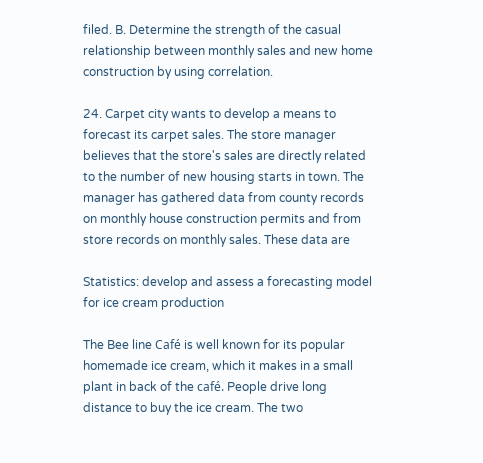filed. B. Determine the strength of the casual relationship between monthly sales and new home construction by using correlation.

24. Carpet city wants to develop a means to forecast its carpet sales. The store manager believes that the store's sales are directly related to the number of new housing starts in town. The manager has gathered data from county records on monthly house construction permits and from store records on monthly sales. These data are

Statistics: develop and assess a forecasting model for ice cream production

The Bee line Café is well known for its popular homemade ice cream, which it makes in a small plant in back of the café. People drive long distance to buy the ice cream. The two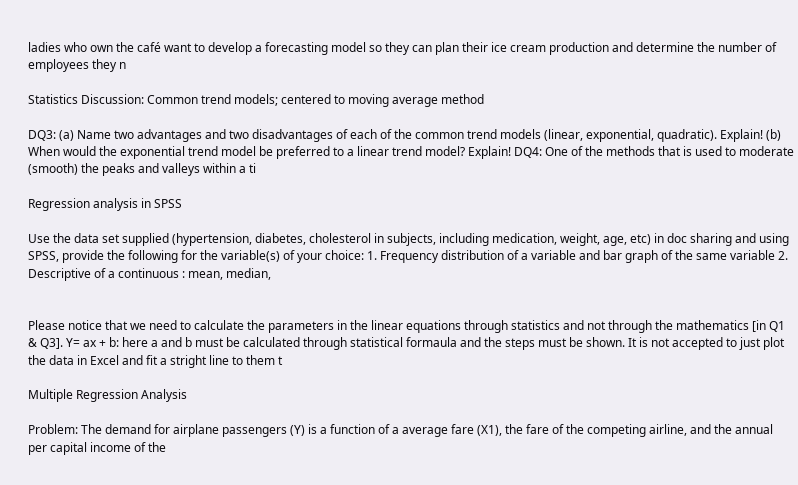ladies who own the café want to develop a forecasting model so they can plan their ice cream production and determine the number of employees they n

Statistics Discussion: Common trend models; centered to moving average method

DQ3: (a) Name two advantages and two disadvantages of each of the common trend models (linear, exponential, quadratic). Explain! (b) When would the exponential trend model be preferred to a linear trend model? Explain! DQ4: One of the methods that is used to moderate (smooth) the peaks and valleys within a ti

Regression analysis in SPSS

Use the data set supplied (hypertension, diabetes, cholesterol in subjects, including medication, weight, age, etc) in doc sharing and using SPSS, provide the following for the variable(s) of your choice: 1. Frequency distribution of a variable and bar graph of the same variable 2. Descriptive of a continuous : mean, median,


Please notice that we need to calculate the parameters in the linear equations through statistics and not through the mathematics [in Q1 & Q3]. Y= ax + b: here a and b must be calculated through statistical formaula and the steps must be shown. It is not accepted to just plot the data in Excel and fit a stright line to them t

Multiple Regression Analysis

Problem: The demand for airplane passengers (Y) is a function of a average fare (X1), the fare of the competing airline, and the annual per capital income of the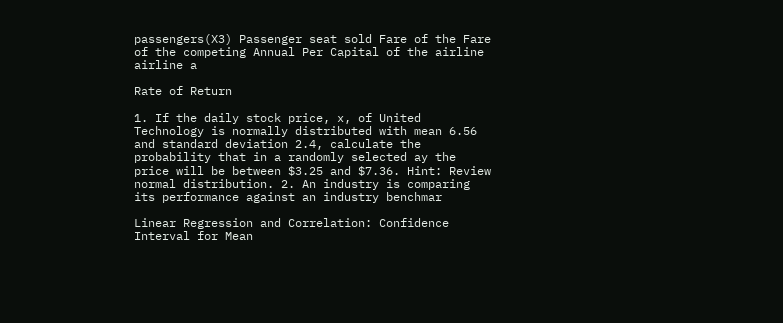passengers(X3) Passenger seat sold Fare of the Fare of the competing Annual Per Capital of the airline airline a

Rate of Return

1. If the daily stock price, x, of United Technology is normally distributed with mean 6.56 and standard deviation 2.4, calculate the probability that in a randomly selected ay the price will be between $3.25 and $7.36. Hint: Review normal distribution. 2. An industry is comparing its performance against an industry benchmar

Linear Regression and Correlation: Confidence Interval for Mean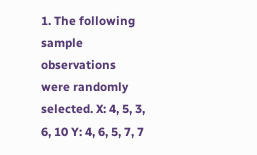1. The following sample observations were randomly selected. X: 4, 5, 3, 6, 10 Y: 4, 6, 5, 7, 7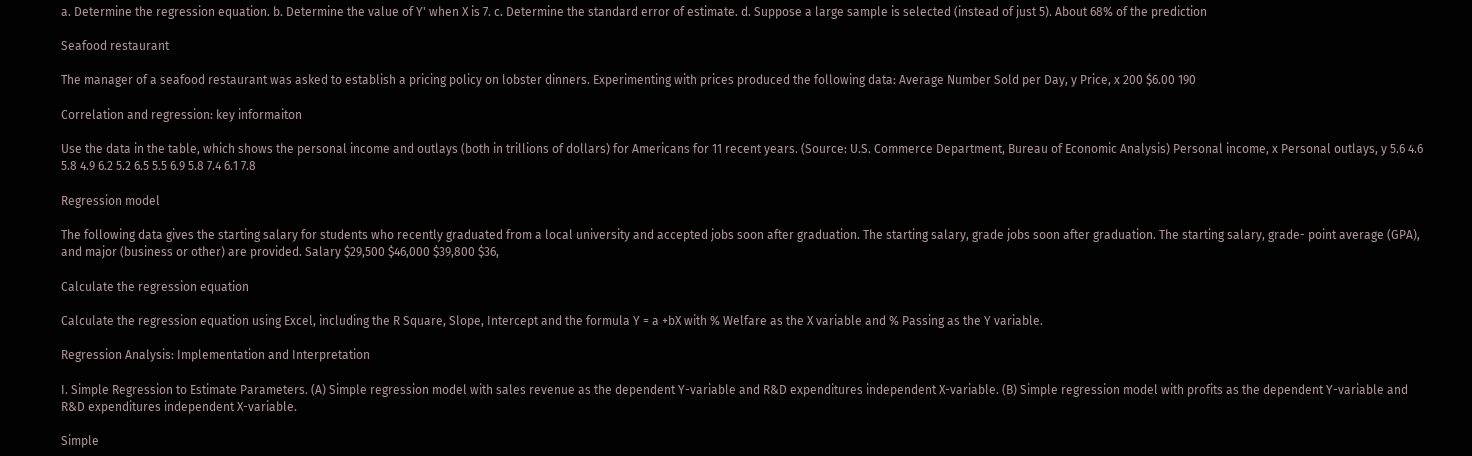a. Determine the regression equation. b. Determine the value of Y' when X is 7. c. Determine the standard error of estimate. d. Suppose a large sample is selected (instead of just 5). About 68% of the prediction

Seafood restaurant

The manager of a seafood restaurant was asked to establish a pricing policy on lobster dinners. Experimenting with prices produced the following data: Average Number Sold per Day, y Price, x 200 $6.00 190

Correlation and regression: key informaiton

Use the data in the table, which shows the personal income and outlays (both in trillions of dollars) for Americans for 11 recent years. (Source: U.S. Commerce Department, Bureau of Economic Analysis) Personal income, x Personal outlays, y 5.6 4.6 5.8 4.9 6.2 5.2 6.5 5.5 6.9 5.8 7.4 6.1 7.8

Regression model

The following data gives the starting salary for students who recently graduated from a local university and accepted jobs soon after graduation. The starting salary, grade jobs soon after graduation. The starting salary, grade- point average (GPA), and major (business or other) are provided. Salary $29,500 $46,000 $39,800 $36,

Calculate the regression equation

Calculate the regression equation using Excel, including the R Square, Slope, Intercept and the formula Y = a +bX with % Welfare as the X variable and % Passing as the Y variable.

Regression Analysis: Implementation and Interpretation

I. Simple Regression to Estimate Parameters. (A) Simple regression model with sales revenue as the dependent Y-variable and R&D expenditures independent X-variable. (B) Simple regression model with profits as the dependent Y-variable and R&D expenditures independent X-variable.

Simple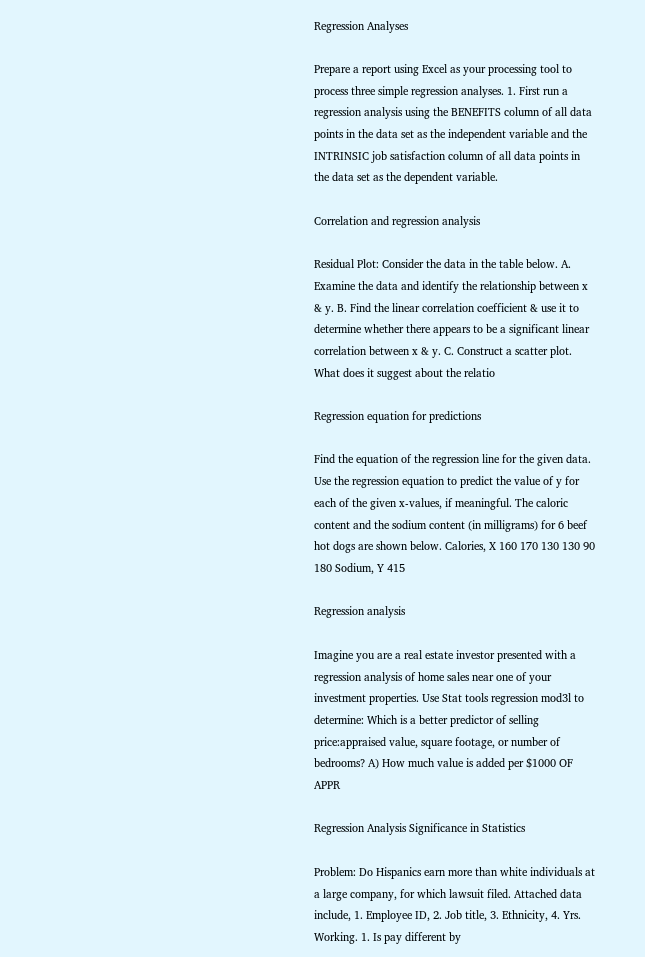Regression Analyses

Prepare a report using Excel as your processing tool to process three simple regression analyses. 1. First run a regression analysis using the BENEFITS column of all data points in the data set as the independent variable and the INTRINSIC job satisfaction column of all data points in the data set as the dependent variable.

Correlation and regression analysis

Residual Plot: Consider the data in the table below. A. Examine the data and identify the relationship between x & y. B. Find the linear correlation coefficient & use it to determine whether there appears to be a significant linear correlation between x & y. C. Construct a scatter plot. What does it suggest about the relatio

Regression equation for predictions

Find the equation of the regression line for the given data. Use the regression equation to predict the value of y for each of the given x-values, if meaningful. The caloric content and the sodium content (in milligrams) for 6 beef hot dogs are shown below. Calories, X 160 170 130 130 90 180 Sodium, Y 415

Regression analysis

Imagine you are a real estate investor presented with a regression analysis of home sales near one of your investment properties. Use Stat tools regression mod3l to determine: Which is a better predictor of selling price:appraised value, square footage, or number of bedrooms? A) How much value is added per $1000 OF APPR

Regression Analysis Significance in Statistics

Problem: Do Hispanics earn more than white individuals at a large company, for which lawsuit filed. Attached data include, 1. Employee ID, 2. Job title, 3. Ethnicity, 4. Yrs. Working. 1. Is pay different by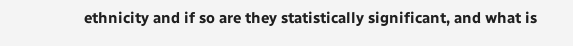ethnicity and if so are they statistically significant, and what is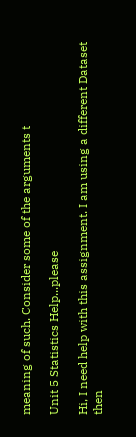meaning of such. Consider some of the arguments t

Unit 5 Statistics Help...please

Hi, I need help with this assignment. I am using a different Dataset then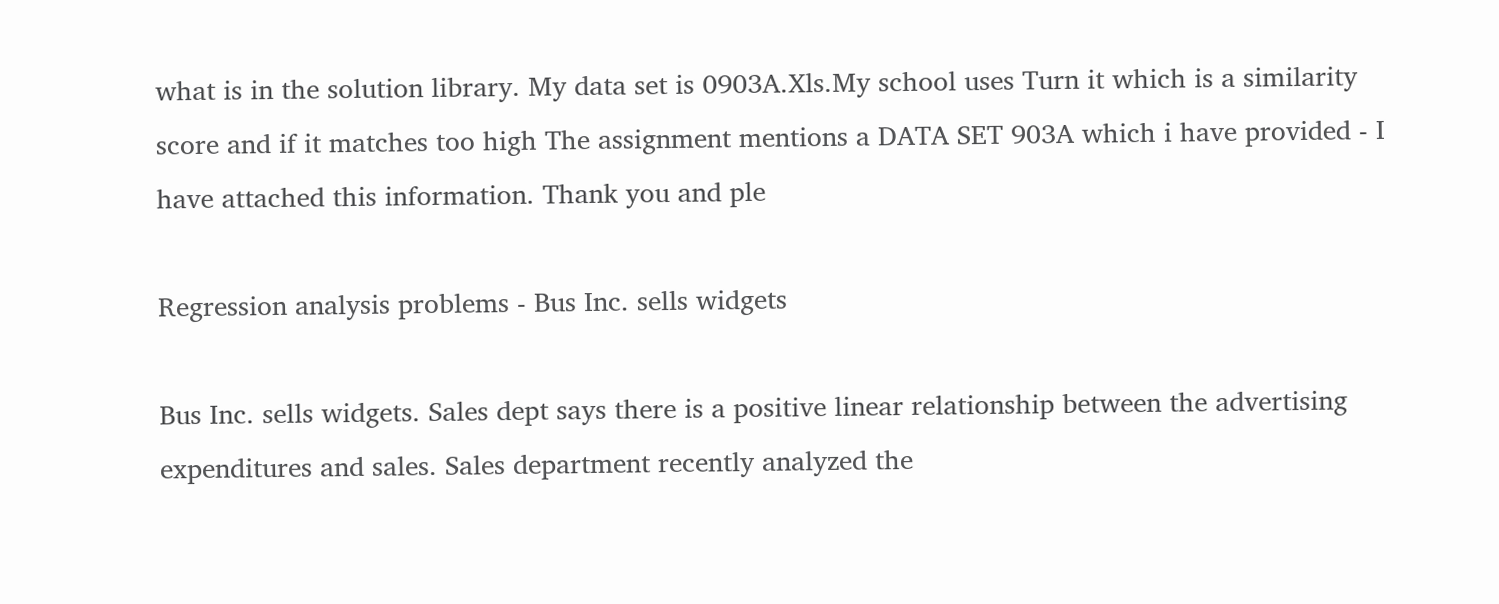what is in the solution library. My data set is 0903A.Xls.My school uses Turn it which is a similarity score and if it matches too high The assignment mentions a DATA SET 903A which i have provided - I have attached this information. Thank you and ple

Regression analysis problems - Bus Inc. sells widgets

Bus Inc. sells widgets. Sales dept says there is a positive linear relationship between the advertising expenditures and sales. Sales department recently analyzed the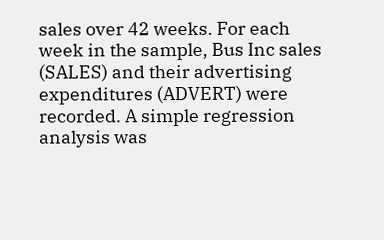sales over 42 weeks. For each week in the sample, Bus Inc sales (SALES) and their advertising expenditures (ADVERT) were recorded. A simple regression analysis was